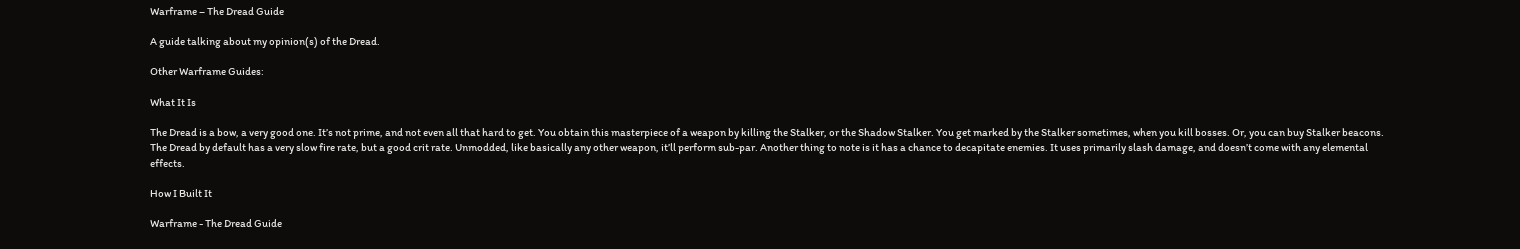Warframe – The Dread Guide

A guide talking about my opinion(s) of the Dread.

Other Warframe Guides:

What It Is

The Dread is a bow, a very good one. It’s not prime, and not even all that hard to get. You obtain this masterpiece of a weapon by killing the Stalker, or the Shadow Stalker. You get marked by the Stalker sometimes, when you kill bosses. Or, you can buy Stalker beacons. The Dread by default has a very slow fire rate, but a good crit rate. Unmodded, like basically any other weapon, it’ll perform sub-par. Another thing to note is it has a chance to decapitate enemies. It uses primarily slash damage, and doesn’t come with any elemental effects.

How I Built It

Warframe - The Dread Guide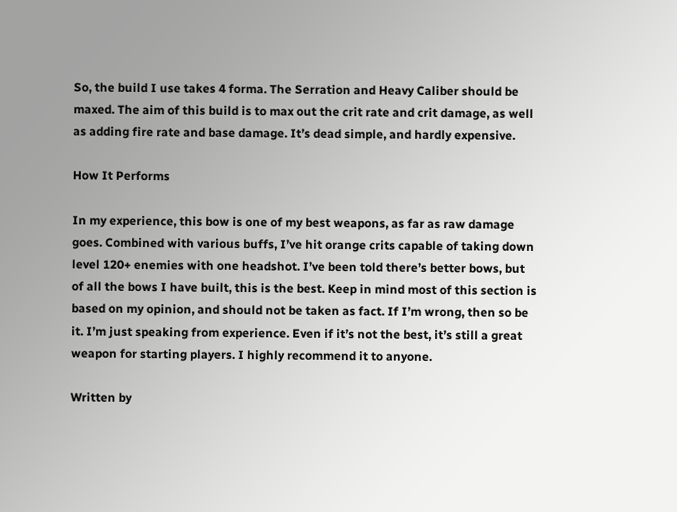So, the build I use takes 4 forma. The Serration and Heavy Caliber should be maxed. The aim of this build is to max out the crit rate and crit damage, as well as adding fire rate and base damage. It’s dead simple, and hardly expensive.

How It Performs

In my experience, this bow is one of my best weapons, as far as raw damage goes. Combined with various buffs, I’ve hit orange crits capable of taking down level 120+ enemies with one headshot. I’ve been told there’s better bows, but of all the bows I have built, this is the best. Keep in mind most of this section is based on my opinion, and should not be taken as fact. If I’m wrong, then so be it. I’m just speaking from experience. Even if it’s not the best, it’s still a great weapon for starting players. I highly recommend it to anyone.

Written by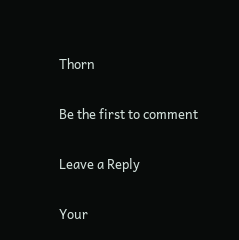Thorn

Be the first to comment

Leave a Reply

Your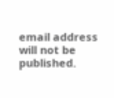email address will not be published.